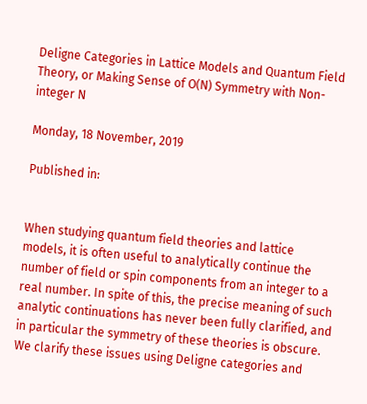Deligne Categories in Lattice Models and Quantum Field Theory, or Making Sense of O(N) Symmetry with Non-integer N

Monday, 18 November, 2019

Published in:


When studying quantum field theories and lattice models, it is often useful to analytically continue the number of field or spin components from an integer to a real number. In spite of this, the precise meaning of such analytic continuations has never been fully clarified, and in particular the symmetry of these theories is obscure. We clarify these issues using Deligne categories and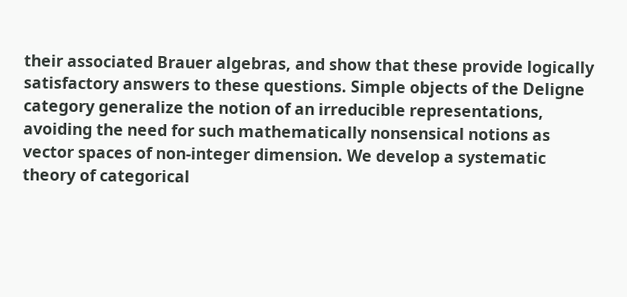their associated Brauer algebras, and show that these provide logically satisfactory answers to these questions. Simple objects of the Deligne category generalize the notion of an irreducible representations, avoiding the need for such mathematically nonsensical notions as vector spaces of non-integer dimension. We develop a systematic theory of categorical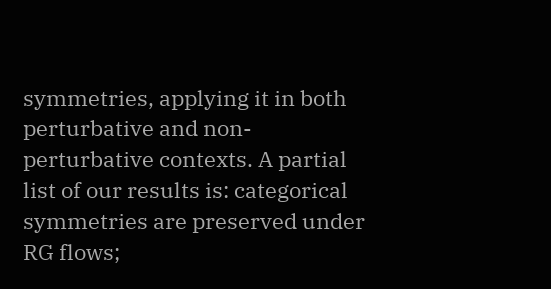symmetries, applying it in both perturbative and non-perturbative contexts. A partial list of our results is: categorical symmetries are preserved under RG flows;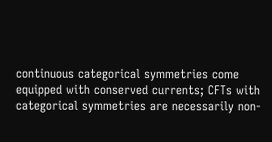continuous categorical symmetries come equipped with conserved currents; CFTs with categorical symmetries are necessarily non-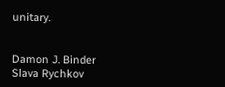unitary.


Damon J. Binder
Slava Rychkov